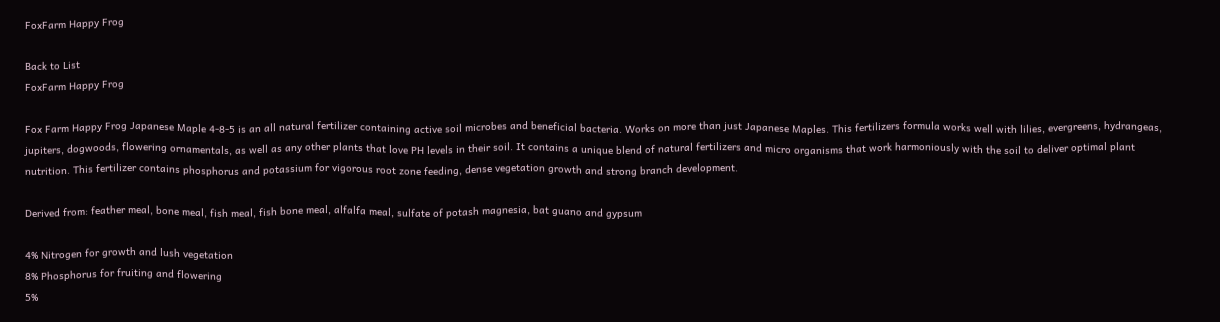FoxFarm Happy Frog

Back to List
FoxFarm Happy Frog

Fox Farm Happy Frog Japanese Maple 4-8-5 is an all natural fertilizer containing active soil microbes and beneficial bacteria. Works on more than just Japanese Maples. This fertilizers formula works well with lilies, evergreens, hydrangeas, jupiters, dogwoods, flowering ornamentals, as well as any other plants that love PH levels in their soil. It contains a unique blend of natural fertilizers and micro organisms that work harmoniously with the soil to deliver optimal plant nutrition. This fertilizer contains phosphorus and potassium for vigorous root zone feeding, dense vegetation growth and strong branch development.

Derived from: feather meal, bone meal, fish meal, fish bone meal, alfalfa meal, sulfate of potash magnesia, bat guano and gypsum

4% Nitrogen for growth and lush vegetation
8% Phosphorus for fruiting and flowering
5%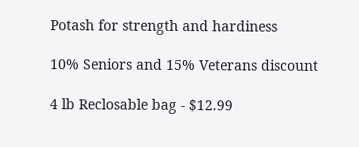Potash for strength and hardiness

10% Seniors and 15% Veterans discount

4 lb Reclosable bag - $12.99